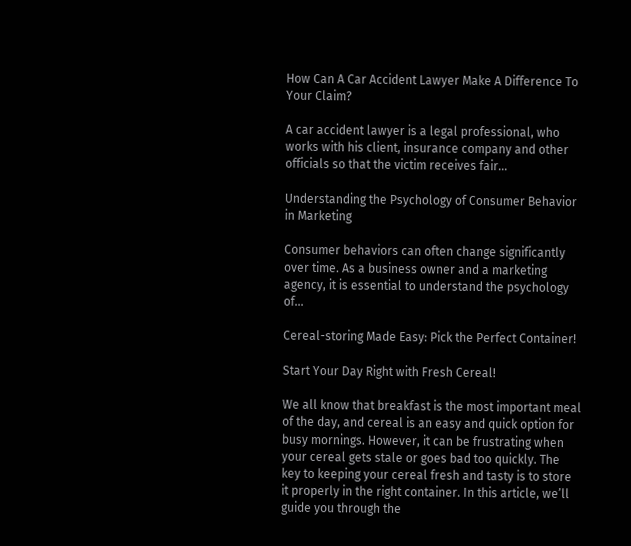How Can A Car Accident Lawyer Make A Difference To Your Claim?

A car accident lawyer is a legal professional, who works with his client, insurance company and other officials so that the victim receives fair...

Understanding the Psychology of Consumer Behavior in Marketing

Consumer behaviors can often change significantly over time. As a business owner and a marketing agency, it is essential to understand the psychology of...

Cereal-storing Made Easy: Pick the Perfect Container!

Start Your Day Right with Fresh Cereal!

We all know that breakfast is the most important meal of the day, and cereal is an easy and quick option for busy mornings. However, it can be frustrating when your cereal gets stale or goes bad too quickly. The key to keeping your cereal fresh and tasty is to store it properly in the right container. In this article, we’ll guide you through the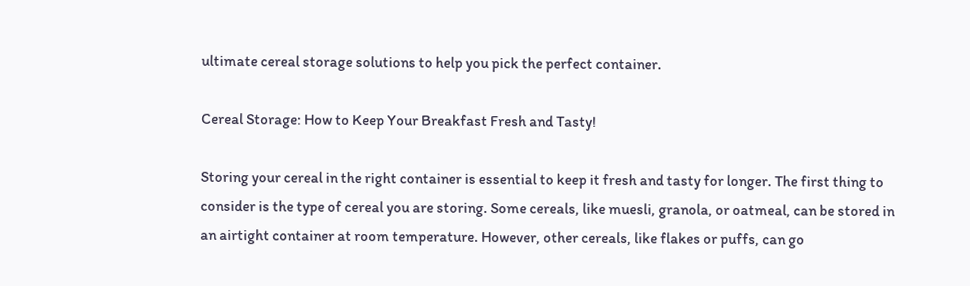ultimate cereal storage solutions to help you pick the perfect container.

Cereal Storage: How to Keep Your Breakfast Fresh and Tasty!

Storing your cereal in the right container is essential to keep it fresh and tasty for longer. The first thing to consider is the type of cereal you are storing. Some cereals, like muesli, granola, or oatmeal, can be stored in an airtight container at room temperature. However, other cereals, like flakes or puffs, can go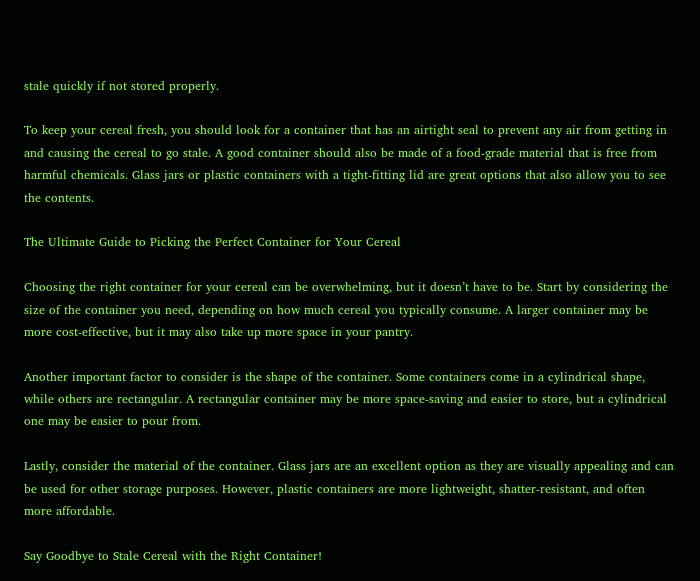stale quickly if not stored properly.

To keep your cereal fresh, you should look for a container that has an airtight seal to prevent any air from getting in and causing the cereal to go stale. A good container should also be made of a food-grade material that is free from harmful chemicals. Glass jars or plastic containers with a tight-fitting lid are great options that also allow you to see the contents.

The Ultimate Guide to Picking the Perfect Container for Your Cereal

Choosing the right container for your cereal can be overwhelming, but it doesn’t have to be. Start by considering the size of the container you need, depending on how much cereal you typically consume. A larger container may be more cost-effective, but it may also take up more space in your pantry.

Another important factor to consider is the shape of the container. Some containers come in a cylindrical shape, while others are rectangular. A rectangular container may be more space-saving and easier to store, but a cylindrical one may be easier to pour from.

Lastly, consider the material of the container. Glass jars are an excellent option as they are visually appealing and can be used for other storage purposes. However, plastic containers are more lightweight, shatter-resistant, and often more affordable.

Say Goodbye to Stale Cereal with the Right Container!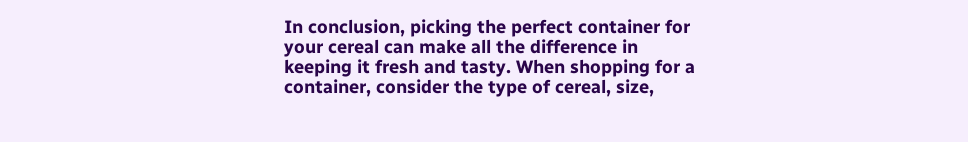In conclusion, picking the perfect container for your cereal can make all the difference in keeping it fresh and tasty. When shopping for a container, consider the type of cereal, size,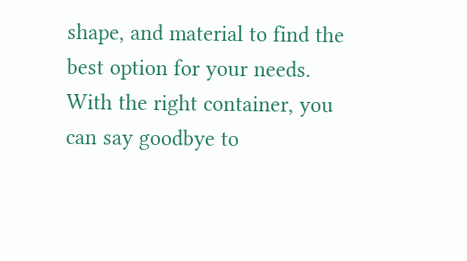shape, and material to find the best option for your needs. With the right container, you can say goodbye to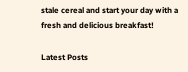stale cereal and start your day with a fresh and delicious breakfast!

Latest Posts